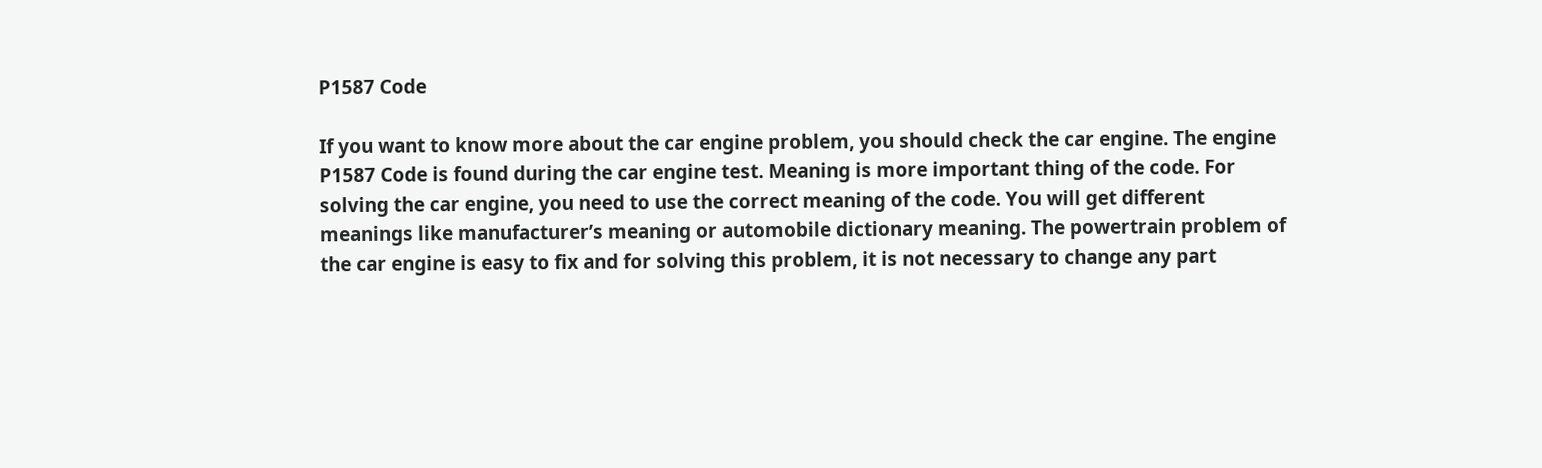P1587 Code

If you want to know more about the car engine problem, you should check the car engine. The engine P1587 Code is found during the car engine test. Meaning is more important thing of the code. For solving the car engine, you need to use the correct meaning of the code. You will get different meanings like manufacturer’s meaning or automobile dictionary meaning. The powertrain problem of the car engine is easy to fix and for solving this problem, it is not necessary to change any part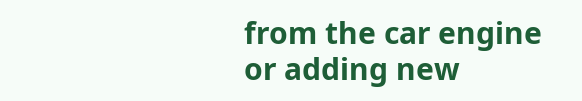from the car engine or adding new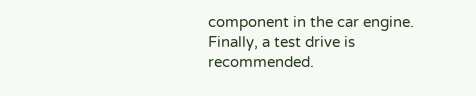component in the car engine. Finally, a test drive is recommended.